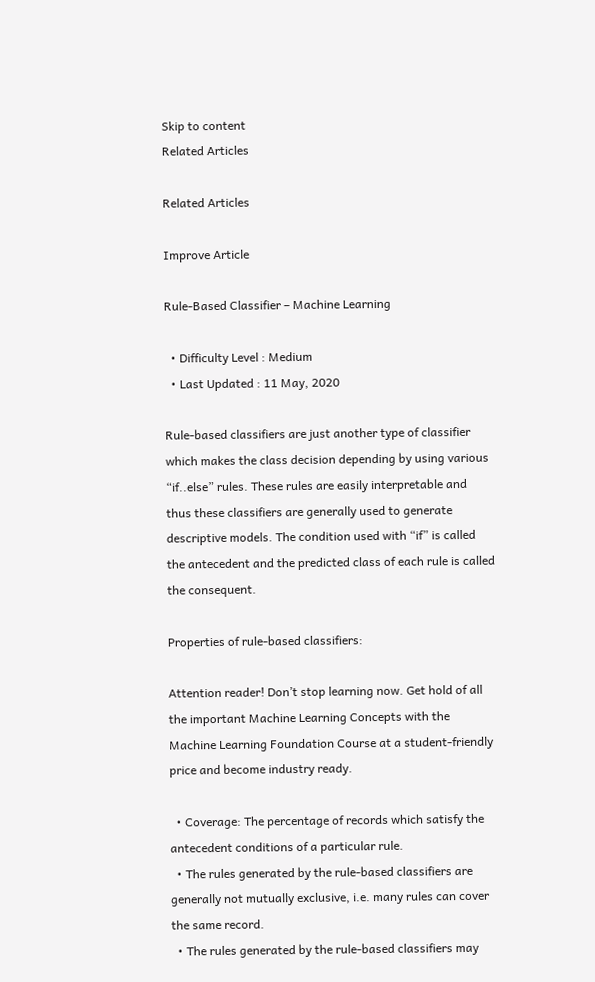Skip to content
Related Articles

Related Articles

Improve Article

Rule-Based Classifier – Machine Learning

  • Difficulty Level : Medium
  • Last Updated : 11 May, 2020

Rule-based classifiers are just another type of classifier which makes the class decision depending by using various “if..else” rules. These rules are easily interpretable and thus these classifiers are generally used to generate descriptive models. The condition used with “if” is called the antecedent and the predicted class of each rule is called the consequent.

Properties of rule-based classifiers:

Attention reader! Don’t stop learning now. Get hold of all the important Machine Learning Concepts with the Machine Learning Foundation Course at a student-friendly price and become industry ready.

  • Coverage: The percentage of records which satisfy the antecedent conditions of a particular rule.
  • The rules generated by the rule-based classifiers are generally not mutually exclusive, i.e. many rules can cover the same record.
  • The rules generated by the rule-based classifiers may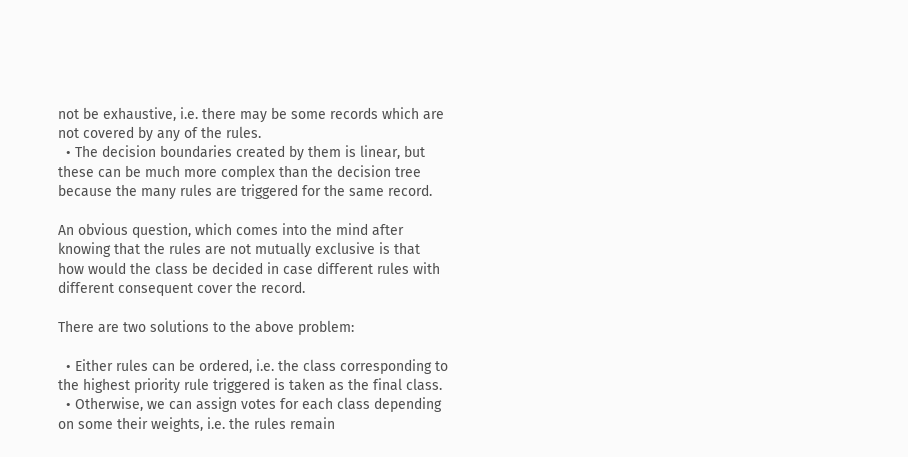not be exhaustive, i.e. there may be some records which are not covered by any of the rules.
  • The decision boundaries created by them is linear, but these can be much more complex than the decision tree because the many rules are triggered for the same record.

An obvious question, which comes into the mind after knowing that the rules are not mutually exclusive is that how would the class be decided in case different rules with different consequent cover the record.

There are two solutions to the above problem:

  • Either rules can be ordered, i.e. the class corresponding to the highest priority rule triggered is taken as the final class.
  • Otherwise, we can assign votes for each class depending on some their weights, i.e. the rules remain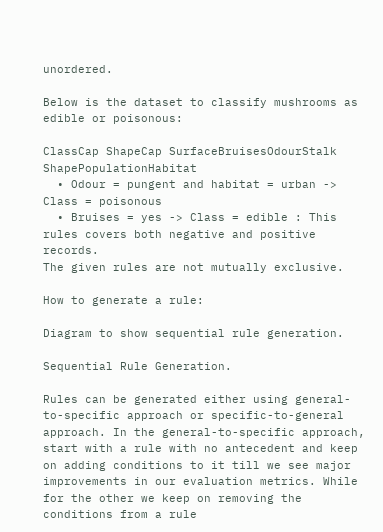unordered.

Below is the dataset to classify mushrooms as edible or poisonous:

ClassCap ShapeCap SurfaceBruisesOdourStalk ShapePopulationHabitat
  • Odour = pungent and habitat = urban -> Class = poisonous
  • Bruises = yes -> Class = edible : This rules covers both negative and positive records.
The given rules are not mutually exclusive.

How to generate a rule:

Diagram to show sequential rule generation.

Sequential Rule Generation.

Rules can be generated either using general-to-specific approach or specific-to-general approach. In the general-to-specific approach, start with a rule with no antecedent and keep on adding conditions to it till we see major improvements in our evaluation metrics. While for the other we keep on removing the conditions from a rule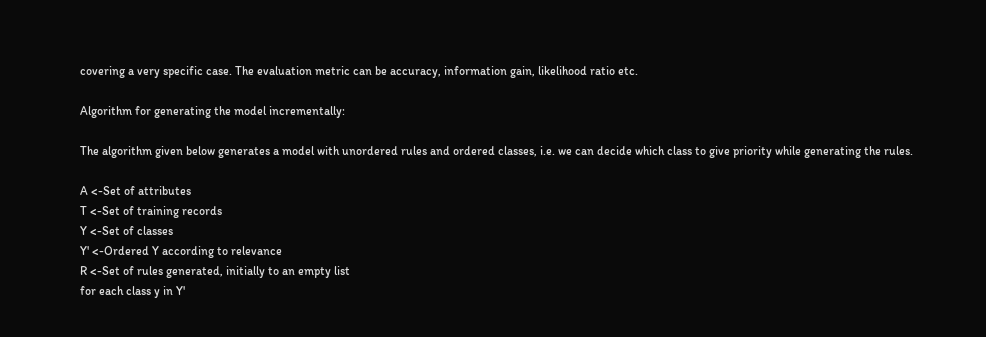covering a very specific case. The evaluation metric can be accuracy, information gain, likelihood ratio etc.

Algorithm for generating the model incrementally:

The algorithm given below generates a model with unordered rules and ordered classes, i.e. we can decide which class to give priority while generating the rules.

A <-Set of attributes
T <-Set of training records
Y <-Set of classes
Y' <-Ordered Y according to relevance
R <-Set of rules generated, initially to an empty list
for each class y in Y'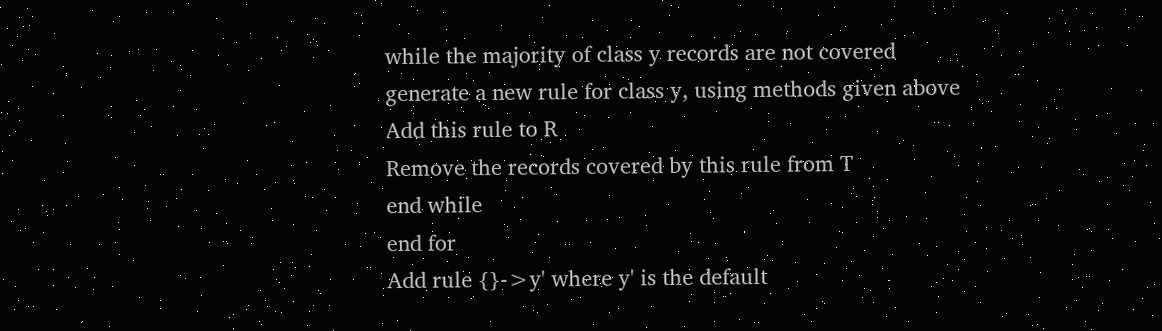while the majority of class y records are not covered
generate a new rule for class y, using methods given above
Add this rule to R
Remove the records covered by this rule from T
end while
end for
Add rule {}->y' where y' is the default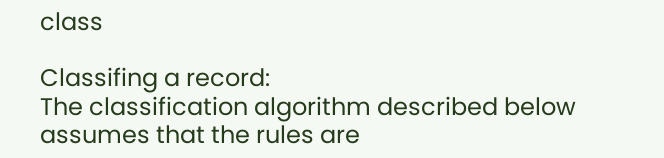class

Classifing a record:
The classification algorithm described below assumes that the rules are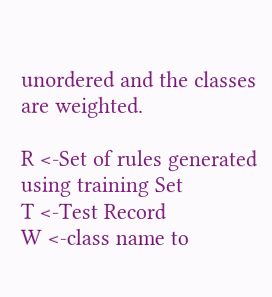unordered and the classes are weighted.

R <-Set of rules generated using training Set
T <-Test Record
W <-class name to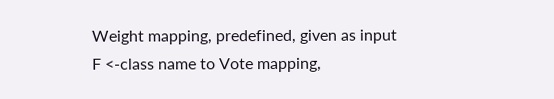Weight mapping, predefined, given as input
F <-class name to Vote mapping,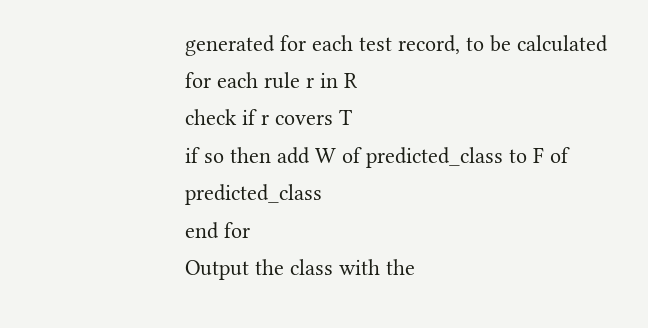generated for each test record, to be calculated
for each rule r in R
check if r covers T
if so then add W of predicted_class to F of predicted_class
end for
Output the class with the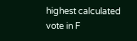highest calculated vote in F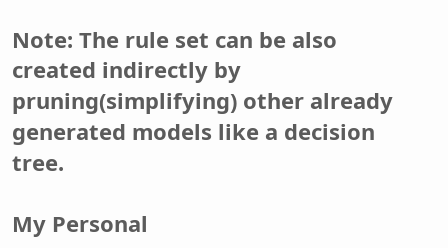Note: The rule set can be also created indirectly by pruning(simplifying) other already generated models like a decision tree.

My Personal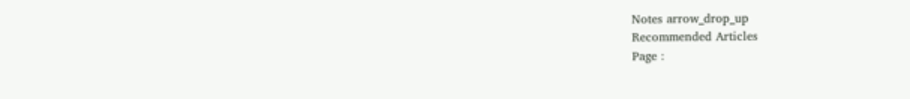Notes arrow_drop_up
Recommended Articles
Page :